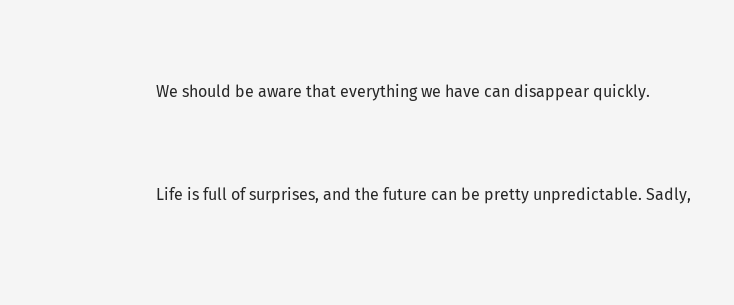We should be aware that everything we have can disappear quickly.


Life is full of surprises, and the future can be pretty unpredictable. Sadly,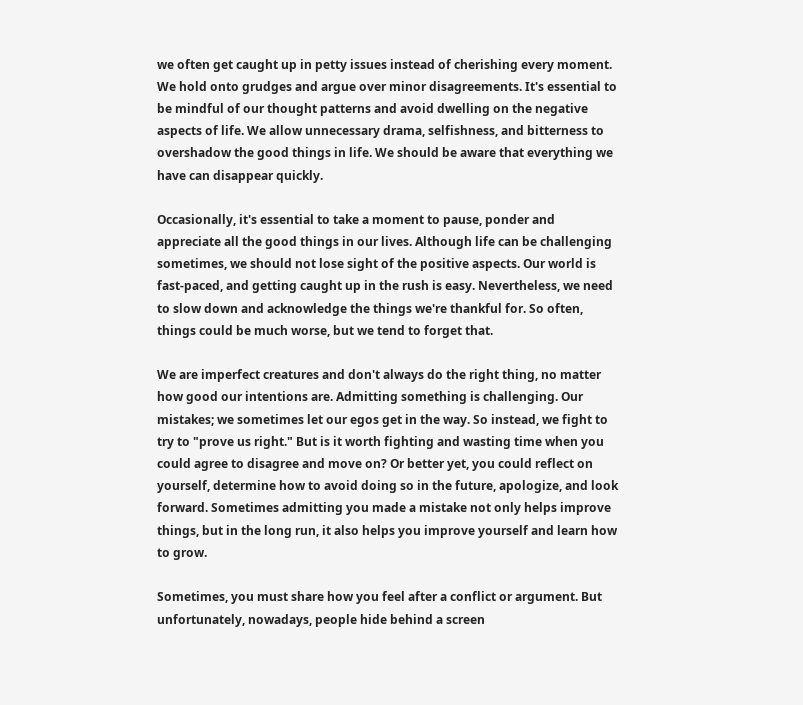we often get caught up in petty issues instead of cherishing every moment. We hold onto grudges and argue over minor disagreements. It's essential to be mindful of our thought patterns and avoid dwelling on the negative aspects of life. We allow unnecessary drama, selfishness, and bitterness to overshadow the good things in life. We should be aware that everything we have can disappear quickly.

Occasionally, it's essential to take a moment to pause, ponder and appreciate all the good things in our lives. Although life can be challenging sometimes, we should not lose sight of the positive aspects. Our world is fast-paced, and getting caught up in the rush is easy. Nevertheless, we need to slow down and acknowledge the things we're thankful for. So often, things could be much worse, but we tend to forget that.

We are imperfect creatures and don't always do the right thing, no matter how good our intentions are. Admitting something is challenging. Our mistakes; we sometimes let our egos get in the way. So instead, we fight to try to "prove us right." But is it worth fighting and wasting time when you could agree to disagree and move on? Or better yet, you could reflect on yourself, determine how to avoid doing so in the future, apologize, and look forward. Sometimes admitting you made a mistake not only helps improve things, but in the long run, it also helps you improve yourself and learn how to grow.

Sometimes, you must share how you feel after a conflict or argument. But unfortunately, nowadays, people hide behind a screen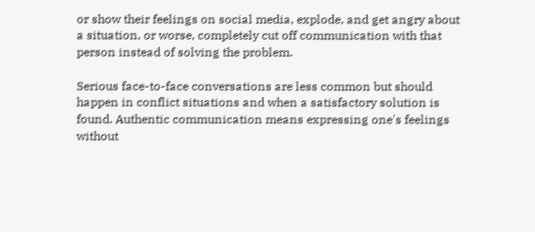or show their feelings on social media, explode, and get angry about a situation, or worse, completely cut off communication with that person instead of solving the problem.

Serious face-to-face conversations are less common but should happen in conflict situations and when a satisfactory solution is found. Authentic communication means expressing one's feelings without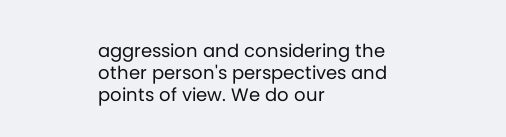aggression and considering the other person's perspectives and points of view. We do our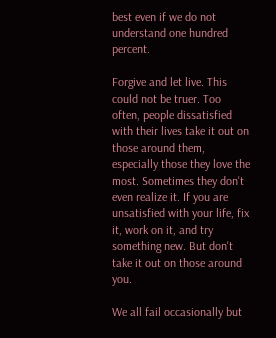best even if we do not understand one hundred percent.

Forgive and let live. This could not be truer. Too often, people dissatisfied with their lives take it out on those around them, especially those they love the most. Sometimes they don't even realize it. If you are unsatisfied with your life, fix it, work on it, and try something new. But don't take it out on those around you.

We all fail occasionally but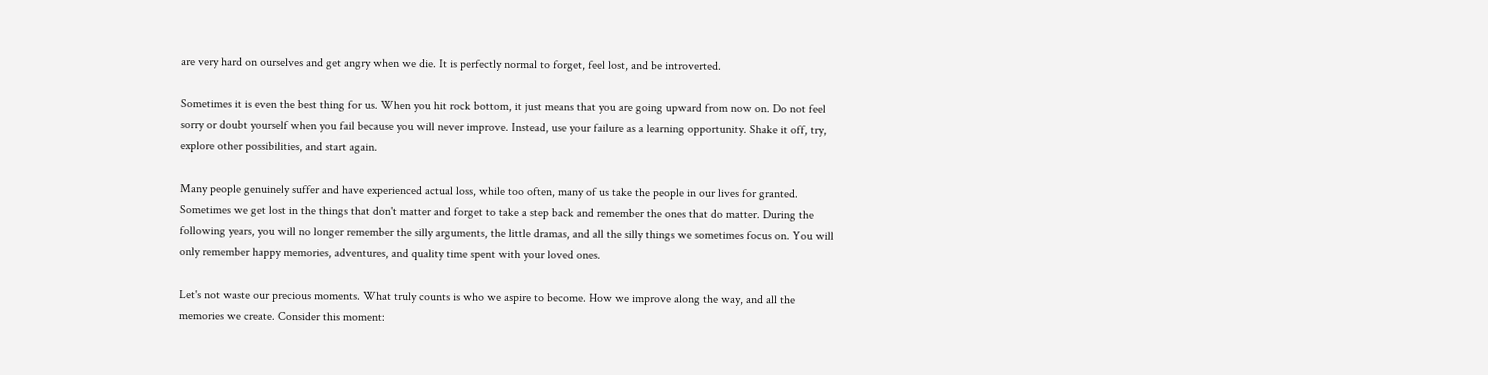are very hard on ourselves and get angry when we die. It is perfectly normal to forget, feel lost, and be introverted.

Sometimes it is even the best thing for us. When you hit rock bottom, it just means that you are going upward from now on. Do not feel sorry or doubt yourself when you fail because you will never improve. Instead, use your failure as a learning opportunity. Shake it off, try, explore other possibilities, and start again.

Many people genuinely suffer and have experienced actual loss, while too often, many of us take the people in our lives for granted. Sometimes we get lost in the things that don't matter and forget to take a step back and remember the ones that do matter. During the following years, you will no longer remember the silly arguments, the little dramas, and all the silly things we sometimes focus on. You will only remember happy memories, adventures, and quality time spent with your loved ones.

Let's not waste our precious moments. What truly counts is who we aspire to become. How we improve along the way, and all the memories we create. Consider this moment: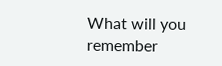What will you remember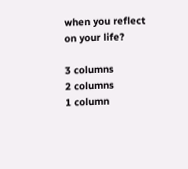when you reflect on your life?

3 columns
2 columns
1 column